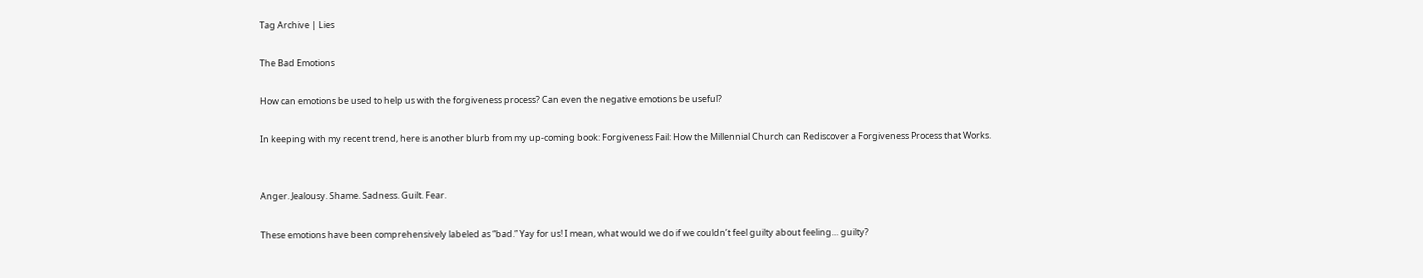Tag Archive | Lies

The Bad Emotions

How can emotions be used to help us with the forgiveness process? Can even the negative emotions be useful?

In keeping with my recent trend, here is another blurb from my up-coming book: Forgiveness Fail: How the Millennial Church can Rediscover a Forgiveness Process that Works.


Anger. Jealousy. Shame. Sadness. Guilt. Fear.

These emotions have been comprehensively labeled as “bad.” Yay for us! I mean, what would we do if we couldn’t feel guilty about feeling… guilty?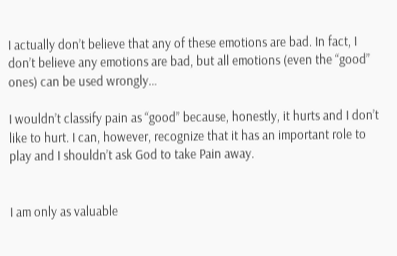I actually don’t believe that any of these emotions are bad. In fact, I don’t believe any emotions are bad, but all emotions (even the “good” ones) can be used wrongly…

I wouldn’t classify pain as “good” because, honestly, it hurts and I don’t like to hurt. I can, however, recognize that it has an important role to play and I shouldn’t ask God to take Pain away.


I am only as valuable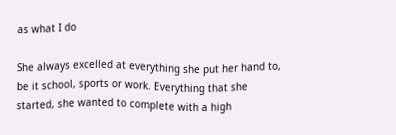as what I do

She always excelled at everything she put her hand to, be it school, sports or work. Everything that she started, she wanted to complete with a high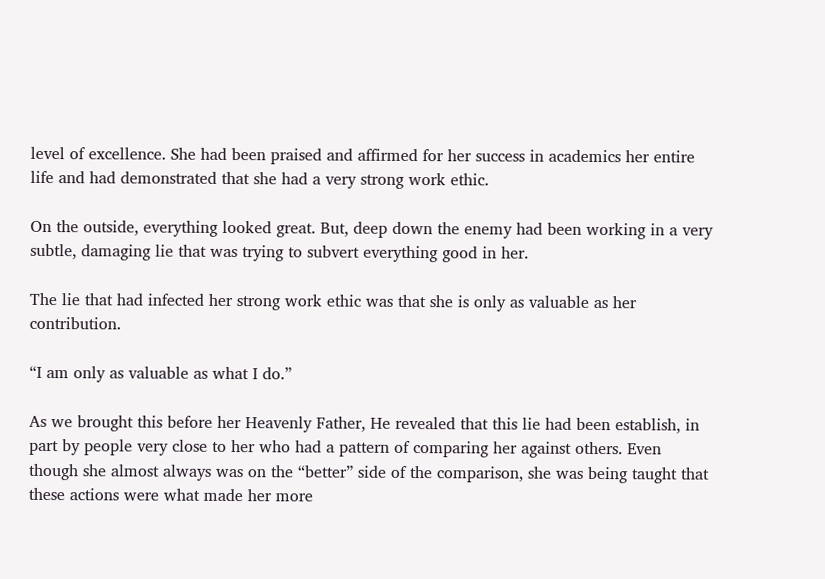level of excellence. She had been praised and affirmed for her success in academics her entire life and had demonstrated that she had a very strong work ethic.

On the outside, everything looked great. But, deep down the enemy had been working in a very subtle, damaging lie that was trying to subvert everything good in her.

The lie that had infected her strong work ethic was that she is only as valuable as her contribution.

“I am only as valuable as what I do.”

As we brought this before her Heavenly Father, He revealed that this lie had been establish, in part by people very close to her who had a pattern of comparing her against others. Even though she almost always was on the “better” side of the comparison, she was being taught that these actions were what made her more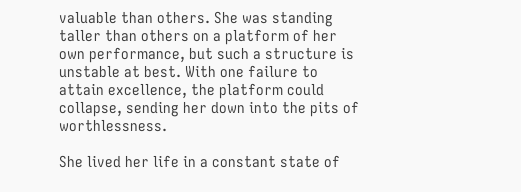valuable than others. She was standing taller than others on a platform of her own performance, but such a structure is unstable at best. With one failure to attain excellence, the platform could collapse, sending her down into the pits of worthlessness.

She lived her life in a constant state of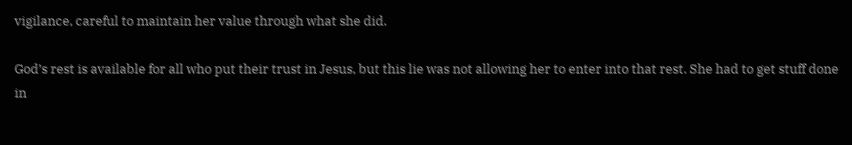vigilance, careful to maintain her value through what she did.

God’s rest is available for all who put their trust in Jesus, but this lie was not allowing her to enter into that rest. She had to get stuff done in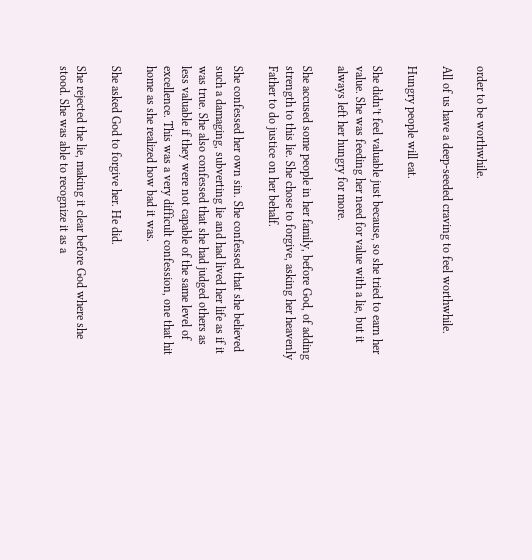order to be worthwhile.

All of us have a deep-seeded craving to feel worthwhile.

Hungry people will eat.

She didn’t feel valuable just because, so she tried to earn her value. She was feeding her need for value with a lie, but it always left her hungry for more.

She accused some people in her family, before God, of adding strength to this lie. She chose to forgive, asking her heavenly Father to do justice on her behalf.

She confessed her own sin. She confessed that she believed such a damaging, subverting lie and had lived her life as if it was true. She also confessed that she had judged others as less valuable if they were not capable of the same level of excellence. This was a very difficult confession, one that hit home as she realized how bad it was.

She asked God to forgive her. He did.

She rejected the lie, making it clear before God where she stood. She was able to recognize it as a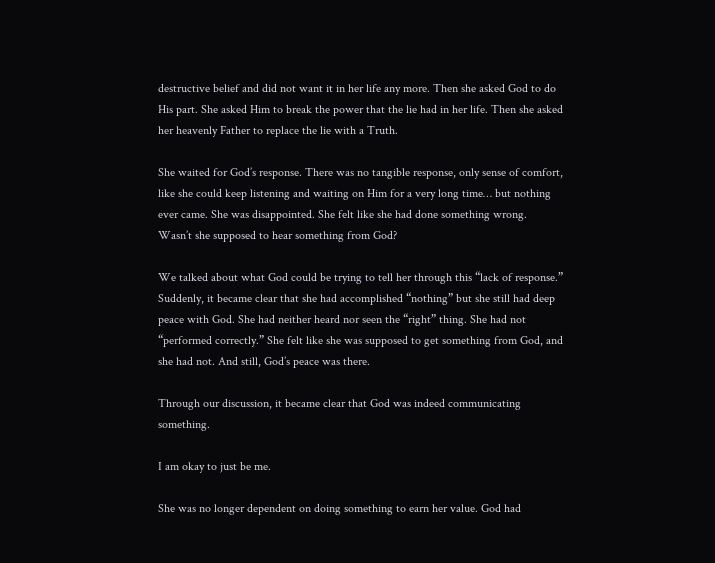destructive belief and did not want it in her life any more. Then she asked God to do His part. She asked Him to break the power that the lie had in her life. Then she asked her heavenly Father to replace the lie with a Truth.

She waited for God’s response. There was no tangible response, only sense of comfort, like she could keep listening and waiting on Him for a very long time… but nothing ever came. She was disappointed. She felt like she had done something wrong. Wasn’t she supposed to hear something from God?

We talked about what God could be trying to tell her through this “lack of response.” Suddenly, it became clear that she had accomplished “nothing” but she still had deep peace with God. She had neither heard nor seen the “right” thing. She had not “performed correctly.” She felt like she was supposed to get something from God, and she had not. And still, God’s peace was there.

Through our discussion, it became clear that God was indeed communicating something.

I am okay to just be me.

She was no longer dependent on doing something to earn her value. God had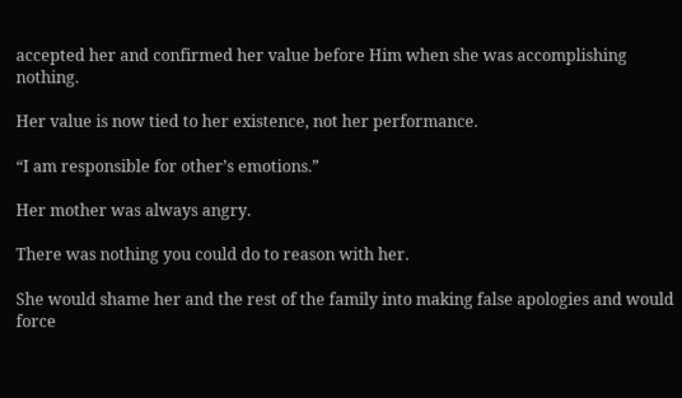accepted her and confirmed her value before Him when she was accomplishing nothing.

Her value is now tied to her existence, not her performance.

“I am responsible for other’s emotions.”

Her mother was always angry.

There was nothing you could do to reason with her.

She would shame her and the rest of the family into making false apologies and would force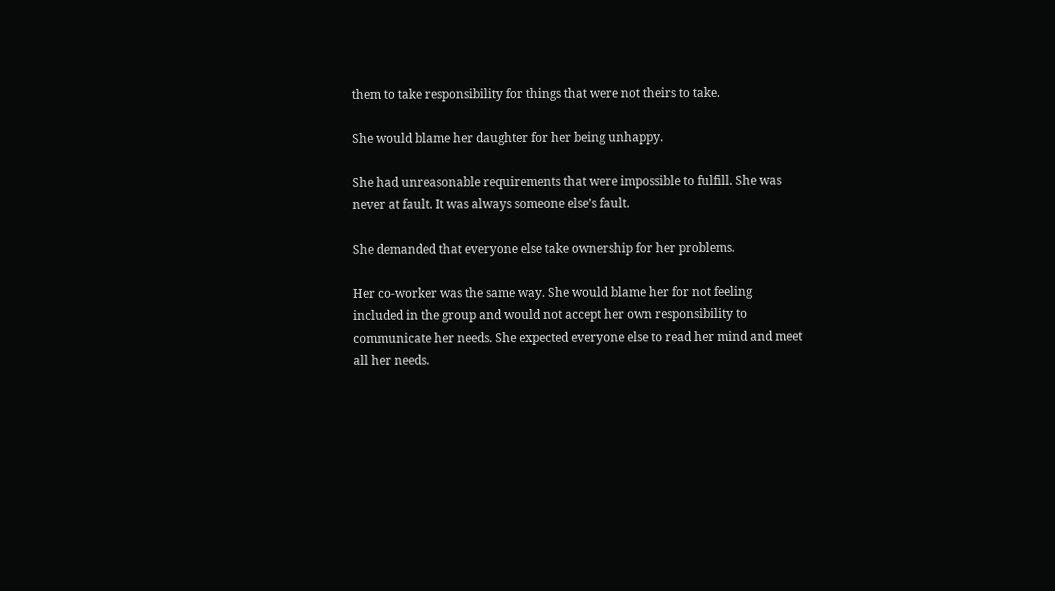them to take responsibility for things that were not theirs to take.

She would blame her daughter for her being unhappy.

She had unreasonable requirements that were impossible to fulfill. She was never at fault. It was always someone else’s fault.

She demanded that everyone else take ownership for her problems.

Her co-worker was the same way. She would blame her for not feeling included in the group and would not accept her own responsibility to communicate her needs. She expected everyone else to read her mind and meet all her needs.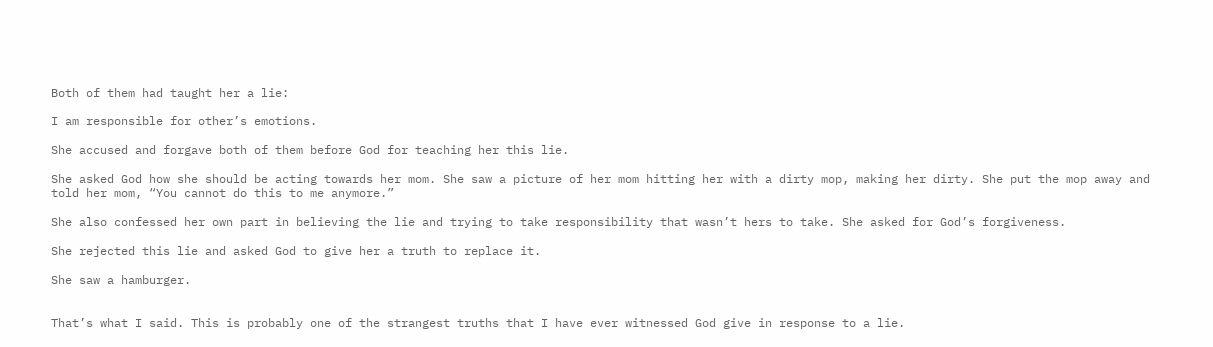Both of them had taught her a lie:

I am responsible for other’s emotions.

She accused and forgave both of them before God for teaching her this lie.

She asked God how she should be acting towards her mom. She saw a picture of her mom hitting her with a dirty mop, making her dirty. She put the mop away and told her mom, “You cannot do this to me anymore.”

She also confessed her own part in believing the lie and trying to take responsibility that wasn’t hers to take. She asked for God’s forgiveness.

She rejected this lie and asked God to give her a truth to replace it.

She saw a hamburger.


That’s what I said. This is probably one of the strangest truths that I have ever witnessed God give in response to a lie.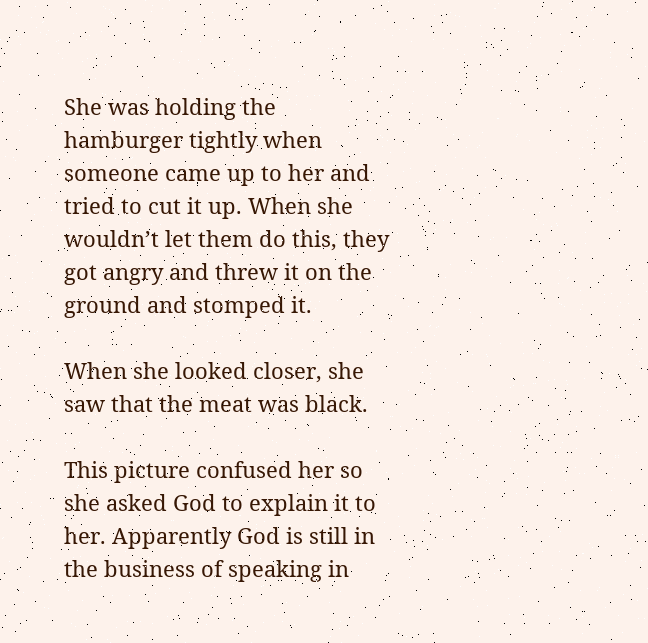She was holding the hamburger tightly when someone came up to her and tried to cut it up. When she wouldn’t let them do this, they got angry and threw it on the ground and stomped it.

When she looked closer, she saw that the meat was black.

This picture confused her so she asked God to explain it to her. Apparently God is still in the business of speaking in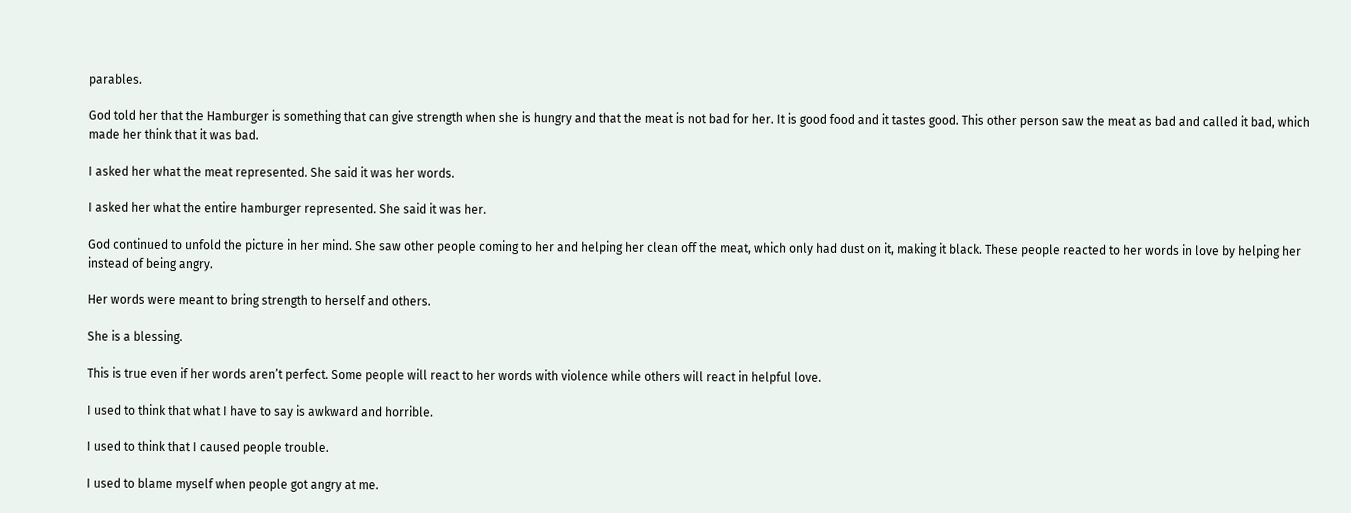parables.

God told her that the Hamburger is something that can give strength when she is hungry and that the meat is not bad for her. It is good food and it tastes good. This other person saw the meat as bad and called it bad, which made her think that it was bad.

I asked her what the meat represented. She said it was her words.

I asked her what the entire hamburger represented. She said it was her.

God continued to unfold the picture in her mind. She saw other people coming to her and helping her clean off the meat, which only had dust on it, making it black. These people reacted to her words in love by helping her instead of being angry.

Her words were meant to bring strength to herself and others.

She is a blessing.

This is true even if her words aren’t perfect. Some people will react to her words with violence while others will react in helpful love.

I used to think that what I have to say is awkward and horrible.

I used to think that I caused people trouble.

I used to blame myself when people got angry at me.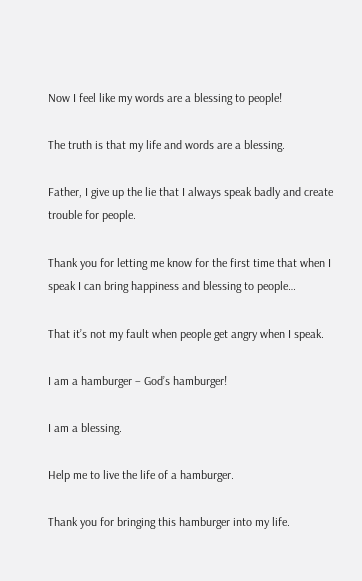Now I feel like my words are a blessing to people!

The truth is that my life and words are a blessing.

Father, I give up the lie that I always speak badly and create  trouble for people.

Thank you for letting me know for the first time that when I speak I can bring happiness and blessing to people…

That it’s not my fault when people get angry when I speak.

I am a hamburger – God’s hamburger!

I am a blessing.

Help me to live the life of a hamburger.

Thank you for bringing this hamburger into my life.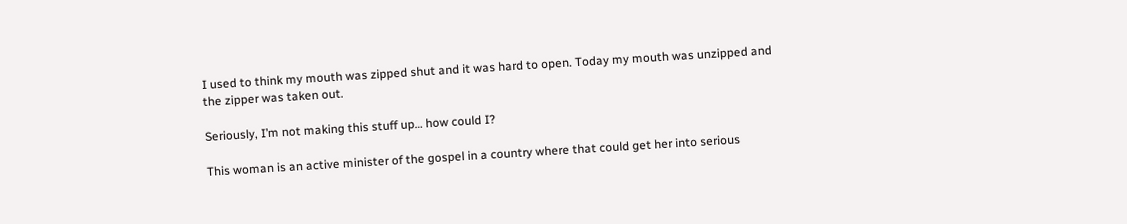I used to think my mouth was zipped shut and it was hard to open. Today my mouth was unzipped and the zipper was taken out.

Seriously, I’m not making this stuff up… how could I?

This woman is an active minister of the gospel in a country where that could get her into serious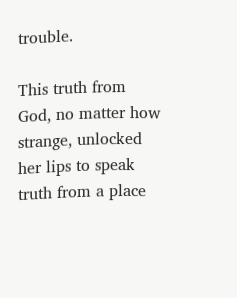trouble.

This truth from God, no matter how strange, unlocked her lips to speak truth from a place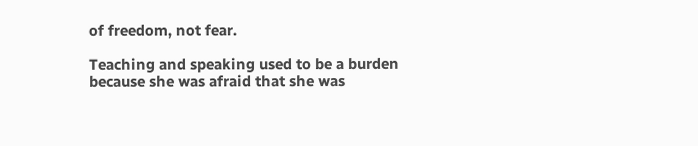of freedom, not fear.

Teaching and speaking used to be a burden because she was afraid that she was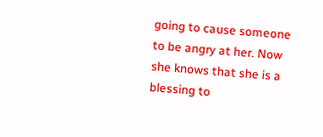going to cause someone to be angry at her. Now she knows that she is a blessing to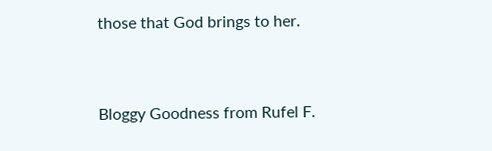those that God brings to her.


Bloggy Goodness from Rufel F.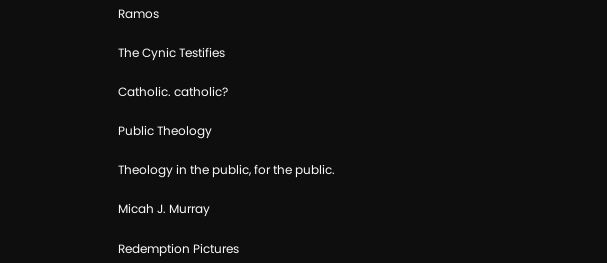Ramos

The Cynic Testifies

Catholic. catholic?

Public Theology

Theology in the public, for the public.

Micah J. Murray

Redemption Pictures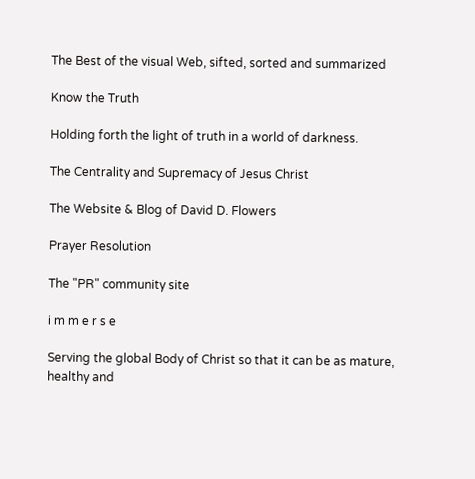The Best of the visual Web, sifted, sorted and summarized

Know the Truth

Holding forth the light of truth in a world of darkness.

The Centrality and Supremacy of Jesus Christ

The Website & Blog of David D. Flowers

Prayer Resolution

The "PR" community site

i m m e r s e

Serving the global Body of Christ so that it can be as mature, healthy and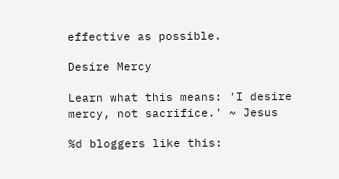effective as possible.

Desire Mercy

Learn what this means: 'I desire mercy, not sacrifice.' ~ Jesus

%d bloggers like this: